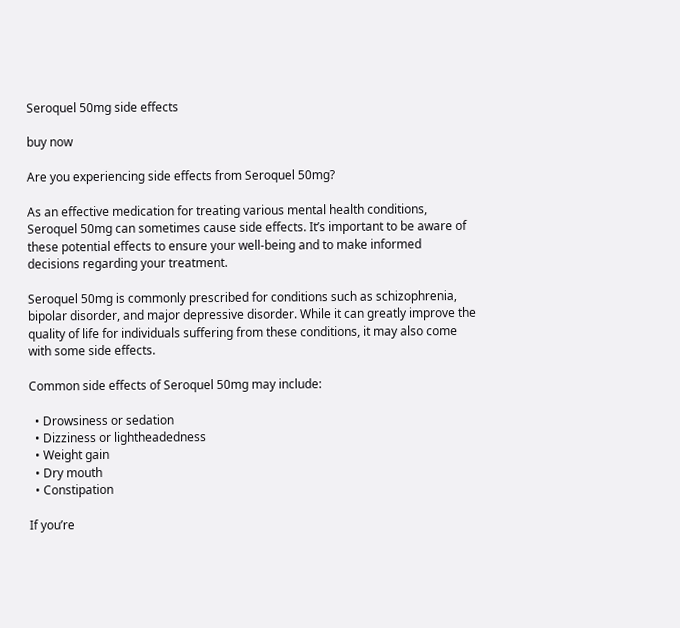Seroquel 50mg side effects

buy now

Are you experiencing side effects from Seroquel 50mg?

As an effective medication for treating various mental health conditions, Seroquel 50mg can sometimes cause side effects. It’s important to be aware of these potential effects to ensure your well-being and to make informed decisions regarding your treatment.

Seroquel 50mg is commonly prescribed for conditions such as schizophrenia, bipolar disorder, and major depressive disorder. While it can greatly improve the quality of life for individuals suffering from these conditions, it may also come with some side effects.

Common side effects of Seroquel 50mg may include:

  • Drowsiness or sedation
  • Dizziness or lightheadedness
  • Weight gain
  • Dry mouth
  • Constipation

If you’re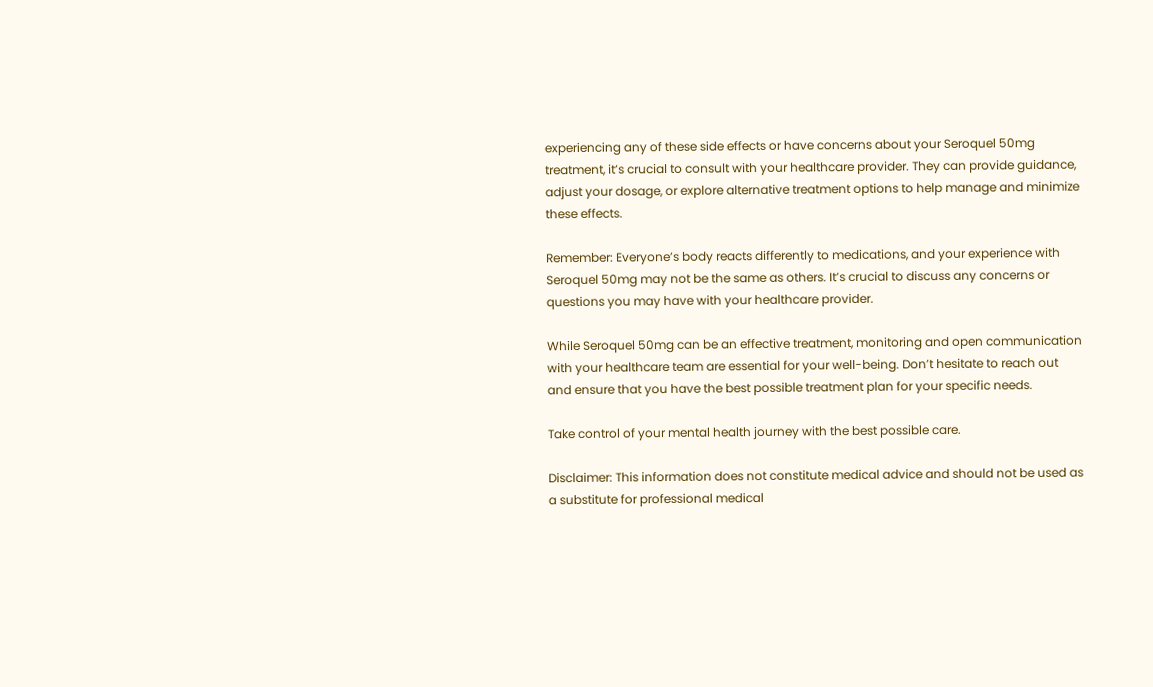experiencing any of these side effects or have concerns about your Seroquel 50mg treatment, it’s crucial to consult with your healthcare provider. They can provide guidance, adjust your dosage, or explore alternative treatment options to help manage and minimize these effects.

Remember: Everyone’s body reacts differently to medications, and your experience with Seroquel 50mg may not be the same as others. It’s crucial to discuss any concerns or questions you may have with your healthcare provider.

While Seroquel 50mg can be an effective treatment, monitoring and open communication with your healthcare team are essential for your well-being. Don’t hesitate to reach out and ensure that you have the best possible treatment plan for your specific needs.

Take control of your mental health journey with the best possible care.

Disclaimer: This information does not constitute medical advice and should not be used as a substitute for professional medical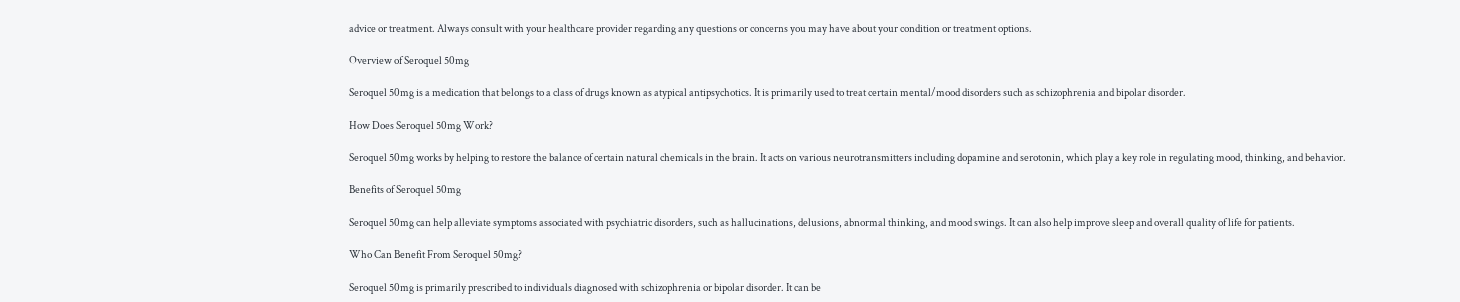advice or treatment. Always consult with your healthcare provider regarding any questions or concerns you may have about your condition or treatment options.

Overview of Seroquel 50mg

Seroquel 50mg is a medication that belongs to a class of drugs known as atypical antipsychotics. It is primarily used to treat certain mental/mood disorders such as schizophrenia and bipolar disorder.

How Does Seroquel 50mg Work?

Seroquel 50mg works by helping to restore the balance of certain natural chemicals in the brain. It acts on various neurotransmitters including dopamine and serotonin, which play a key role in regulating mood, thinking, and behavior.

Benefits of Seroquel 50mg

Seroquel 50mg can help alleviate symptoms associated with psychiatric disorders, such as hallucinations, delusions, abnormal thinking, and mood swings. It can also help improve sleep and overall quality of life for patients.

Who Can Benefit From Seroquel 50mg?

Seroquel 50mg is primarily prescribed to individuals diagnosed with schizophrenia or bipolar disorder. It can be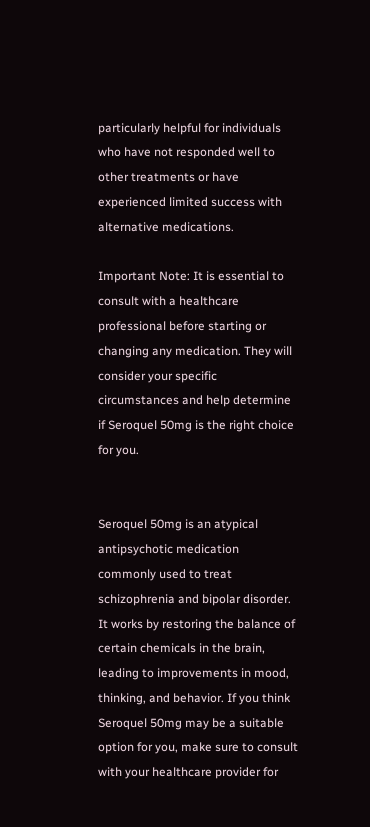particularly helpful for individuals who have not responded well to other treatments or have experienced limited success with alternative medications.

Important Note: It is essential to consult with a healthcare professional before starting or changing any medication. They will consider your specific circumstances and help determine if Seroquel 50mg is the right choice for you.


Seroquel 50mg is an atypical antipsychotic medication commonly used to treat schizophrenia and bipolar disorder. It works by restoring the balance of certain chemicals in the brain, leading to improvements in mood, thinking, and behavior. If you think Seroquel 50mg may be a suitable option for you, make sure to consult with your healthcare provider for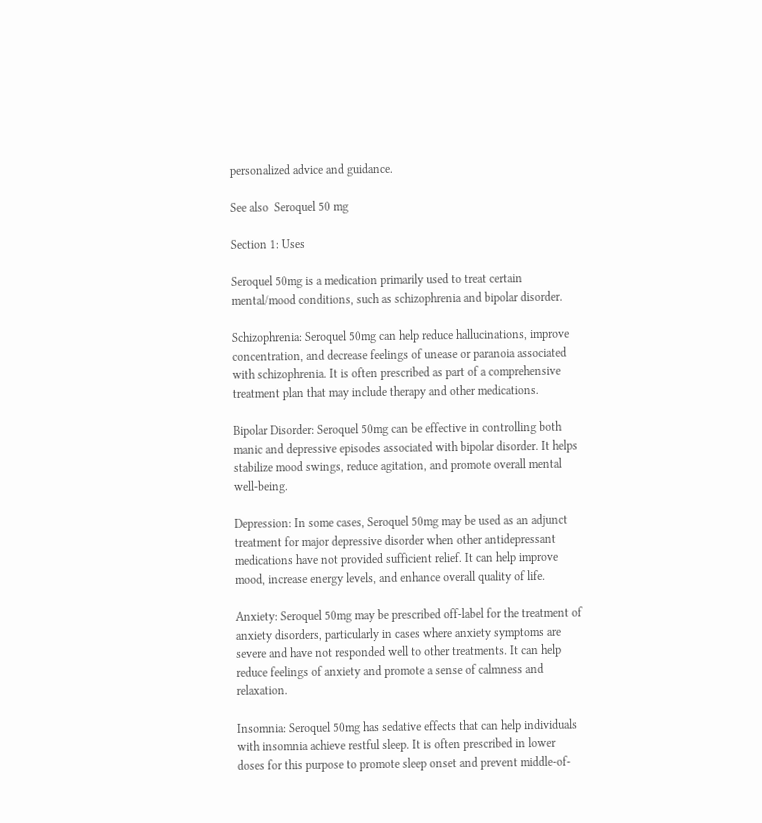personalized advice and guidance.

See also  Seroquel 50 mg

Section 1: Uses

Seroquel 50mg is a medication primarily used to treat certain mental/mood conditions, such as schizophrenia and bipolar disorder.

Schizophrenia: Seroquel 50mg can help reduce hallucinations, improve concentration, and decrease feelings of unease or paranoia associated with schizophrenia. It is often prescribed as part of a comprehensive treatment plan that may include therapy and other medications.

Bipolar Disorder: Seroquel 50mg can be effective in controlling both manic and depressive episodes associated with bipolar disorder. It helps stabilize mood swings, reduce agitation, and promote overall mental well-being.

Depression: In some cases, Seroquel 50mg may be used as an adjunct treatment for major depressive disorder when other antidepressant medications have not provided sufficient relief. It can help improve mood, increase energy levels, and enhance overall quality of life.

Anxiety: Seroquel 50mg may be prescribed off-label for the treatment of anxiety disorders, particularly in cases where anxiety symptoms are severe and have not responded well to other treatments. It can help reduce feelings of anxiety and promote a sense of calmness and relaxation.

Insomnia: Seroquel 50mg has sedative effects that can help individuals with insomnia achieve restful sleep. It is often prescribed in lower doses for this purpose to promote sleep onset and prevent middle-of-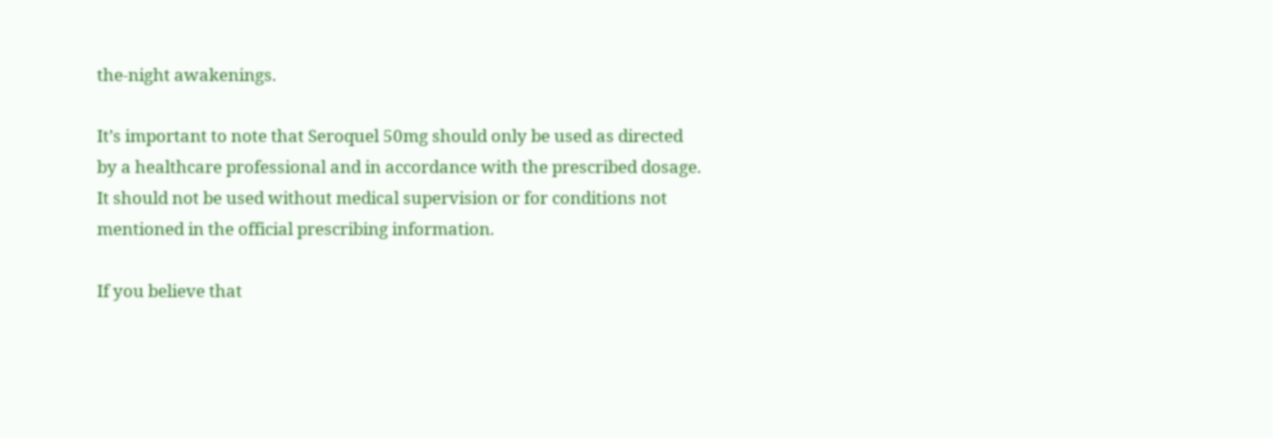the-night awakenings.

It’s important to note that Seroquel 50mg should only be used as directed by a healthcare professional and in accordance with the prescribed dosage. It should not be used without medical supervision or for conditions not mentioned in the official prescribing information.

If you believe that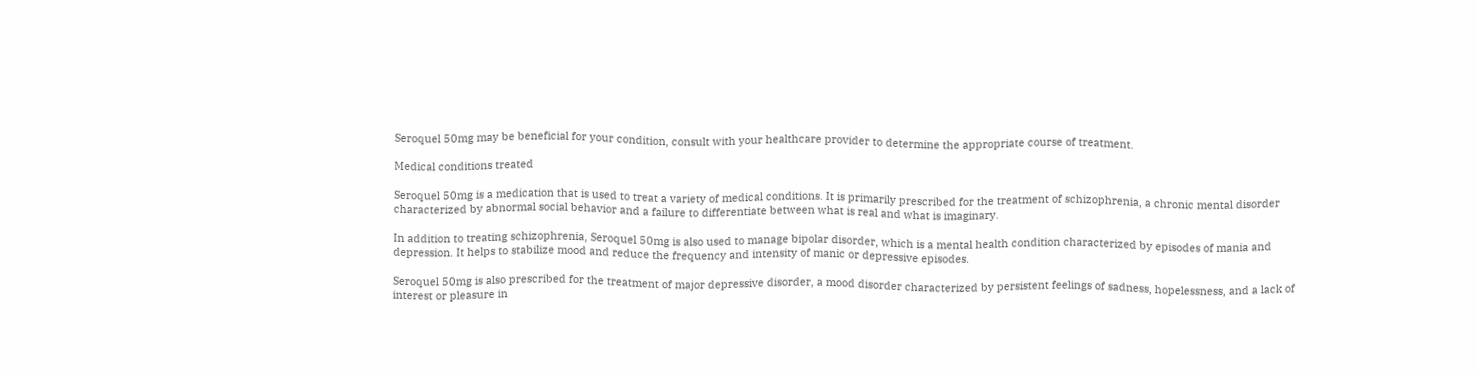Seroquel 50mg may be beneficial for your condition, consult with your healthcare provider to determine the appropriate course of treatment.

Medical conditions treated

Seroquel 50mg is a medication that is used to treat a variety of medical conditions. It is primarily prescribed for the treatment of schizophrenia, a chronic mental disorder characterized by abnormal social behavior and a failure to differentiate between what is real and what is imaginary.

In addition to treating schizophrenia, Seroquel 50mg is also used to manage bipolar disorder, which is a mental health condition characterized by episodes of mania and depression. It helps to stabilize mood and reduce the frequency and intensity of manic or depressive episodes.

Seroquel 50mg is also prescribed for the treatment of major depressive disorder, a mood disorder characterized by persistent feelings of sadness, hopelessness, and a lack of interest or pleasure in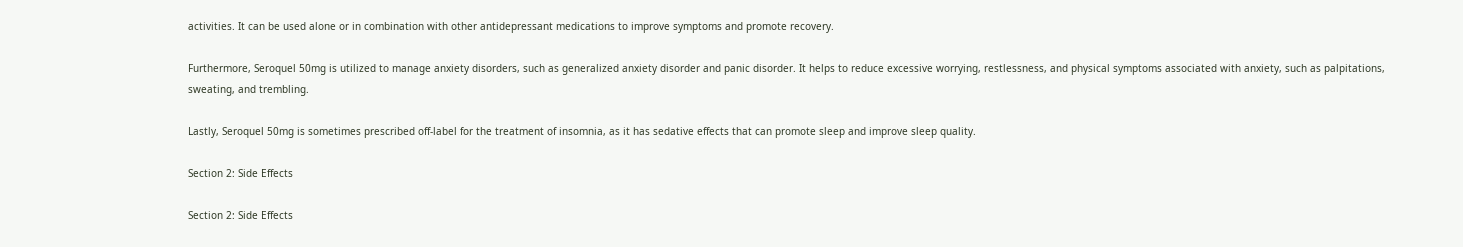activities. It can be used alone or in combination with other antidepressant medications to improve symptoms and promote recovery.

Furthermore, Seroquel 50mg is utilized to manage anxiety disorders, such as generalized anxiety disorder and panic disorder. It helps to reduce excessive worrying, restlessness, and physical symptoms associated with anxiety, such as palpitations, sweating, and trembling.

Lastly, Seroquel 50mg is sometimes prescribed off-label for the treatment of insomnia, as it has sedative effects that can promote sleep and improve sleep quality.

Section 2: Side Effects

Section 2: Side Effects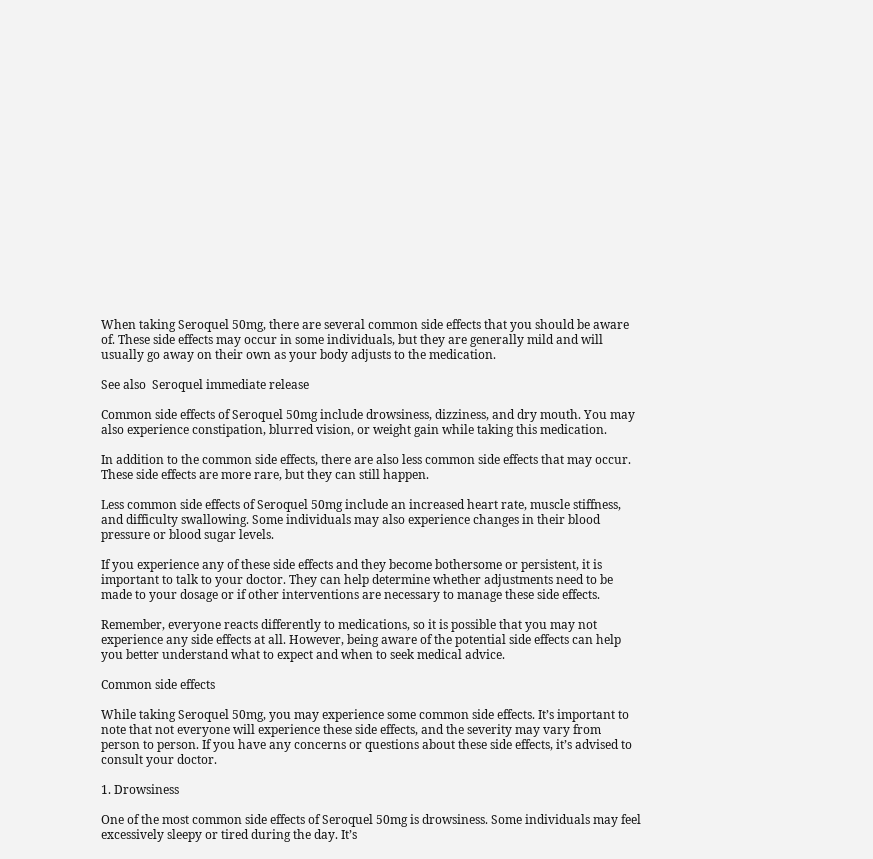When taking Seroquel 50mg, there are several common side effects that you should be aware of. These side effects may occur in some individuals, but they are generally mild and will usually go away on their own as your body adjusts to the medication.

See also  Seroquel immediate release

Common side effects of Seroquel 50mg include drowsiness, dizziness, and dry mouth. You may also experience constipation, blurred vision, or weight gain while taking this medication.

In addition to the common side effects, there are also less common side effects that may occur. These side effects are more rare, but they can still happen.

Less common side effects of Seroquel 50mg include an increased heart rate, muscle stiffness, and difficulty swallowing. Some individuals may also experience changes in their blood pressure or blood sugar levels.

If you experience any of these side effects and they become bothersome or persistent, it is important to talk to your doctor. They can help determine whether adjustments need to be made to your dosage or if other interventions are necessary to manage these side effects.

Remember, everyone reacts differently to medications, so it is possible that you may not experience any side effects at all. However, being aware of the potential side effects can help you better understand what to expect and when to seek medical advice.

Common side effects

While taking Seroquel 50mg, you may experience some common side effects. It’s important to note that not everyone will experience these side effects, and the severity may vary from person to person. If you have any concerns or questions about these side effects, it’s advised to consult your doctor.

1. Drowsiness

One of the most common side effects of Seroquel 50mg is drowsiness. Some individuals may feel excessively sleepy or tired during the day. It’s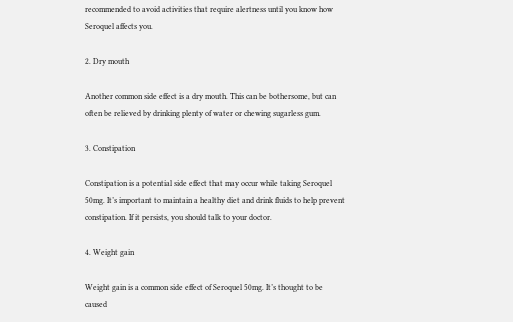recommended to avoid activities that require alertness until you know how Seroquel affects you.

2. Dry mouth

Another common side effect is a dry mouth. This can be bothersome, but can often be relieved by drinking plenty of water or chewing sugarless gum.

3. Constipation

Constipation is a potential side effect that may occur while taking Seroquel 50mg. It’s important to maintain a healthy diet and drink fluids to help prevent constipation. If it persists, you should talk to your doctor.

4. Weight gain

Weight gain is a common side effect of Seroquel 50mg. It’s thought to be caused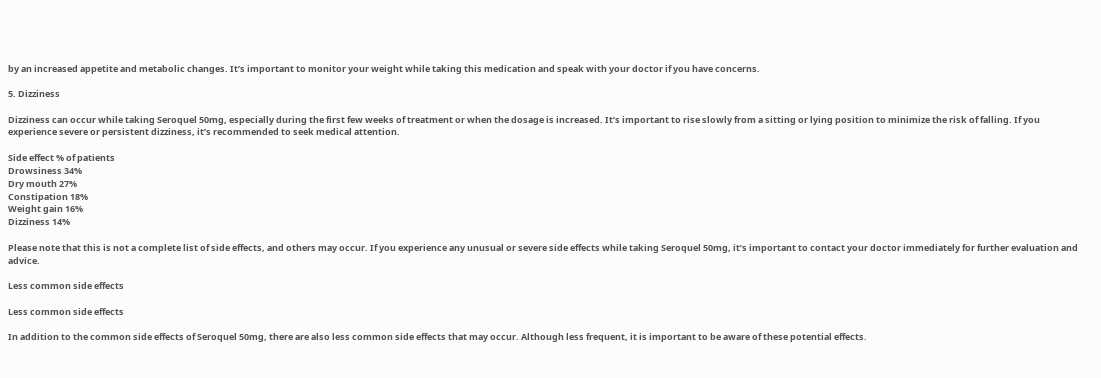by an increased appetite and metabolic changes. It’s important to monitor your weight while taking this medication and speak with your doctor if you have concerns.

5. Dizziness

Dizziness can occur while taking Seroquel 50mg, especially during the first few weeks of treatment or when the dosage is increased. It’s important to rise slowly from a sitting or lying position to minimize the risk of falling. If you experience severe or persistent dizziness, it’s recommended to seek medical attention.

Side effect % of patients
Drowsiness 34%
Dry mouth 27%
Constipation 18%
Weight gain 16%
Dizziness 14%

Please note that this is not a complete list of side effects, and others may occur. If you experience any unusual or severe side effects while taking Seroquel 50mg, it’s important to contact your doctor immediately for further evaluation and advice.

Less common side effects

Less common side effects

In addition to the common side effects of Seroquel 50mg, there are also less common side effects that may occur. Although less frequent, it is important to be aware of these potential effects.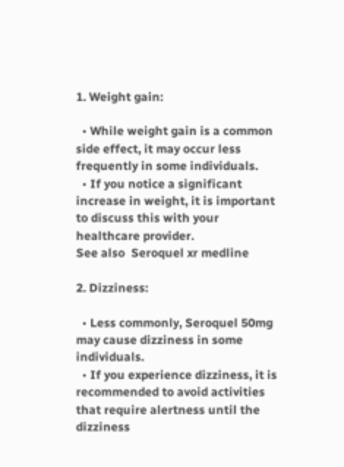1. Weight gain:

  • While weight gain is a common side effect, it may occur less frequently in some individuals.
  • If you notice a significant increase in weight, it is important to discuss this with your healthcare provider.
See also  Seroquel xr medline

2. Dizziness:

  • Less commonly, Seroquel 50mg may cause dizziness in some individuals.
  • If you experience dizziness, it is recommended to avoid activities that require alertness until the dizziness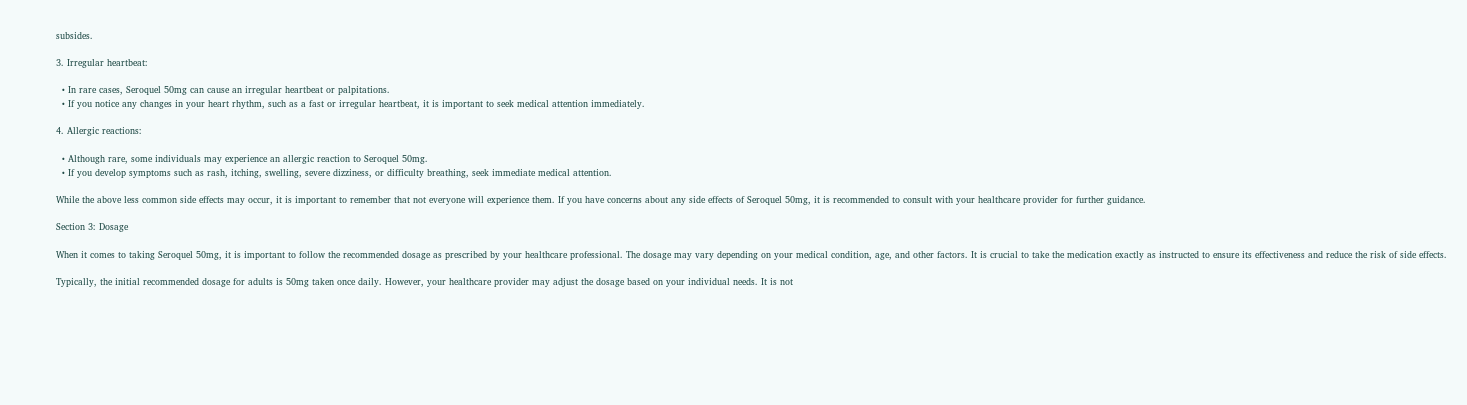subsides.

3. Irregular heartbeat:

  • In rare cases, Seroquel 50mg can cause an irregular heartbeat or palpitations.
  • If you notice any changes in your heart rhythm, such as a fast or irregular heartbeat, it is important to seek medical attention immediately.

4. Allergic reactions:

  • Although rare, some individuals may experience an allergic reaction to Seroquel 50mg.
  • If you develop symptoms such as rash, itching, swelling, severe dizziness, or difficulty breathing, seek immediate medical attention.

While the above less common side effects may occur, it is important to remember that not everyone will experience them. If you have concerns about any side effects of Seroquel 50mg, it is recommended to consult with your healthcare provider for further guidance.

Section 3: Dosage

When it comes to taking Seroquel 50mg, it is important to follow the recommended dosage as prescribed by your healthcare professional. The dosage may vary depending on your medical condition, age, and other factors. It is crucial to take the medication exactly as instructed to ensure its effectiveness and reduce the risk of side effects.

Typically, the initial recommended dosage for adults is 50mg taken once daily. However, your healthcare provider may adjust the dosage based on your individual needs. It is not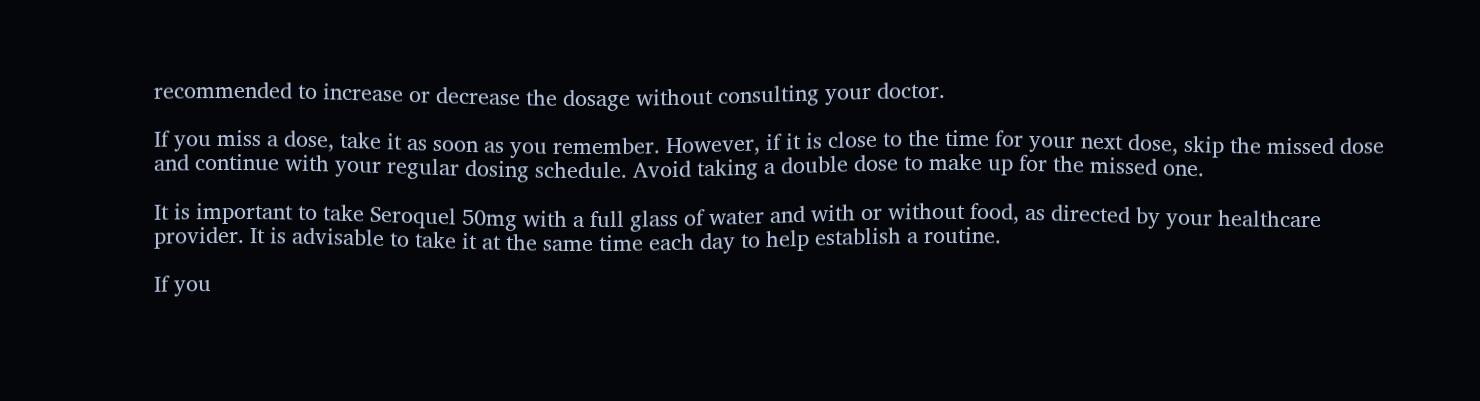recommended to increase or decrease the dosage without consulting your doctor.

If you miss a dose, take it as soon as you remember. However, if it is close to the time for your next dose, skip the missed dose and continue with your regular dosing schedule. Avoid taking a double dose to make up for the missed one.

It is important to take Seroquel 50mg with a full glass of water and with or without food, as directed by your healthcare provider. It is advisable to take it at the same time each day to help establish a routine.

If you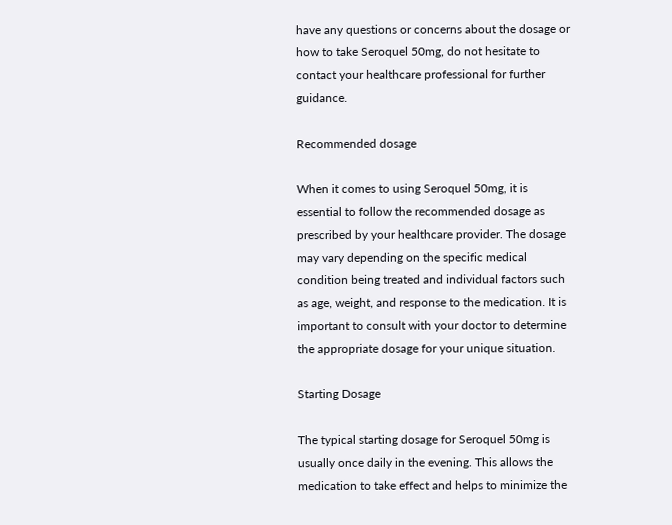have any questions or concerns about the dosage or how to take Seroquel 50mg, do not hesitate to contact your healthcare professional for further guidance.

Recommended dosage

When it comes to using Seroquel 50mg, it is essential to follow the recommended dosage as prescribed by your healthcare provider. The dosage may vary depending on the specific medical condition being treated and individual factors such as age, weight, and response to the medication. It is important to consult with your doctor to determine the appropriate dosage for your unique situation.

Starting Dosage

The typical starting dosage for Seroquel 50mg is usually once daily in the evening. This allows the medication to take effect and helps to minimize the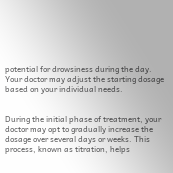potential for drowsiness during the day. Your doctor may adjust the starting dosage based on your individual needs.


During the initial phase of treatment, your doctor may opt to gradually increase the dosage over several days or weeks. This process, known as titration, helps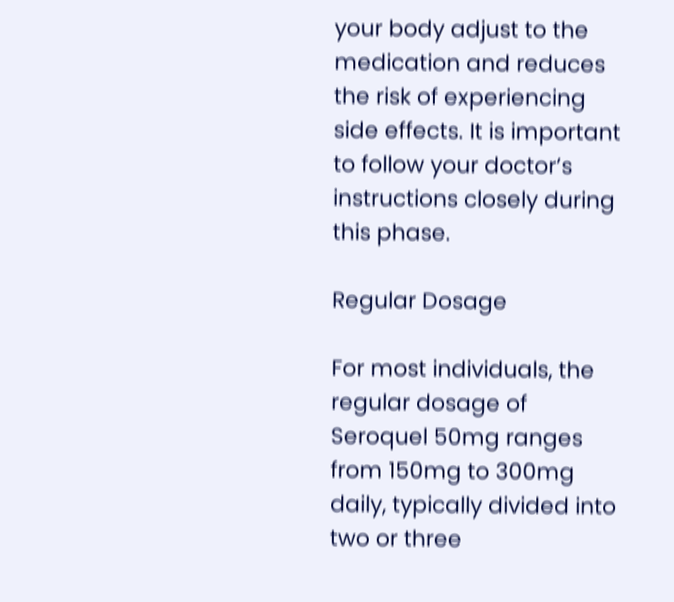your body adjust to the medication and reduces the risk of experiencing side effects. It is important to follow your doctor’s instructions closely during this phase.

Regular Dosage

For most individuals, the regular dosage of Seroquel 50mg ranges from 150mg to 300mg daily, typically divided into two or three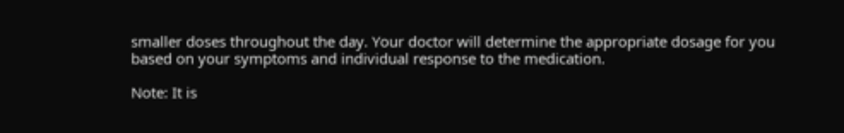smaller doses throughout the day. Your doctor will determine the appropriate dosage for you based on your symptoms and individual response to the medication.

Note: It is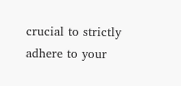crucial to strictly adhere to your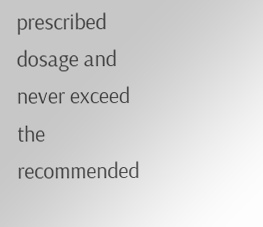prescribed dosage and never exceed the recommended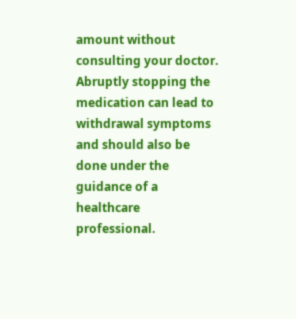amount without consulting your doctor. Abruptly stopping the medication can lead to withdrawal symptoms and should also be done under the guidance of a healthcare professional.